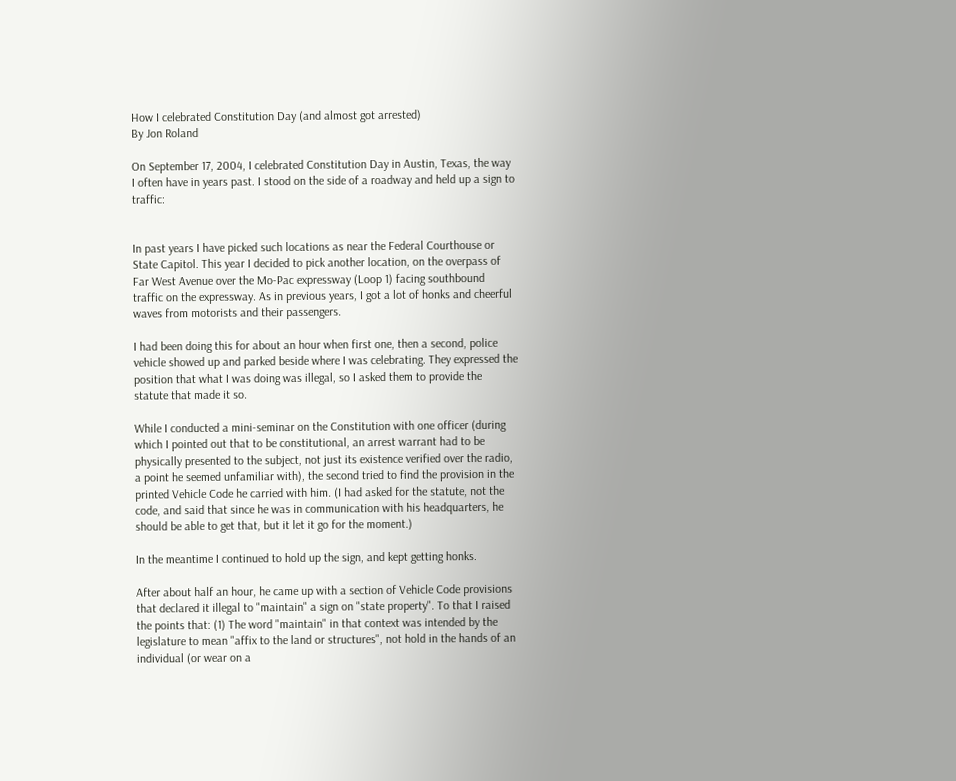How I celebrated Constitution Day (and almost got arrested)
By Jon Roland

On September 17, 2004, I celebrated Constitution Day in Austin, Texas, the way I often have in years past. I stood on the side of a roadway and held up a sign to traffic:


In past years I have picked such locations as near the Federal Courthouse or State Capitol. This year I decided to pick another location, on the overpass of Far West Avenue over the Mo-Pac expressway (Loop 1) facing southbound traffic on the expressway. As in previous years, I got a lot of honks and cheerful waves from motorists and their passengers.

I had been doing this for about an hour when first one, then a second, police vehicle showed up and parked beside where I was celebrating. They expressed the position that what I was doing was illegal, so I asked them to provide the statute that made it so.

While I conducted a mini-seminar on the Constitution with one officer (during which I pointed out that to be constitutional, an arrest warrant had to be physically presented to the subject, not just its existence verified over the radio, a point he seemed unfamiliar with), the second tried to find the provision in the printed Vehicle Code he carried with him. (I had asked for the statute, not the code, and said that since he was in communication with his headquarters, he should be able to get that, but it let it go for the moment.)

In the meantime I continued to hold up the sign, and kept getting honks.

After about half an hour, he came up with a section of Vehicle Code provisions that declared it illegal to "maintain" a sign on "state property". To that I raised the points that: (1) The word "maintain" in that context was intended by the legislature to mean "affix to the land or structures", not hold in the hands of an individual (or wear on a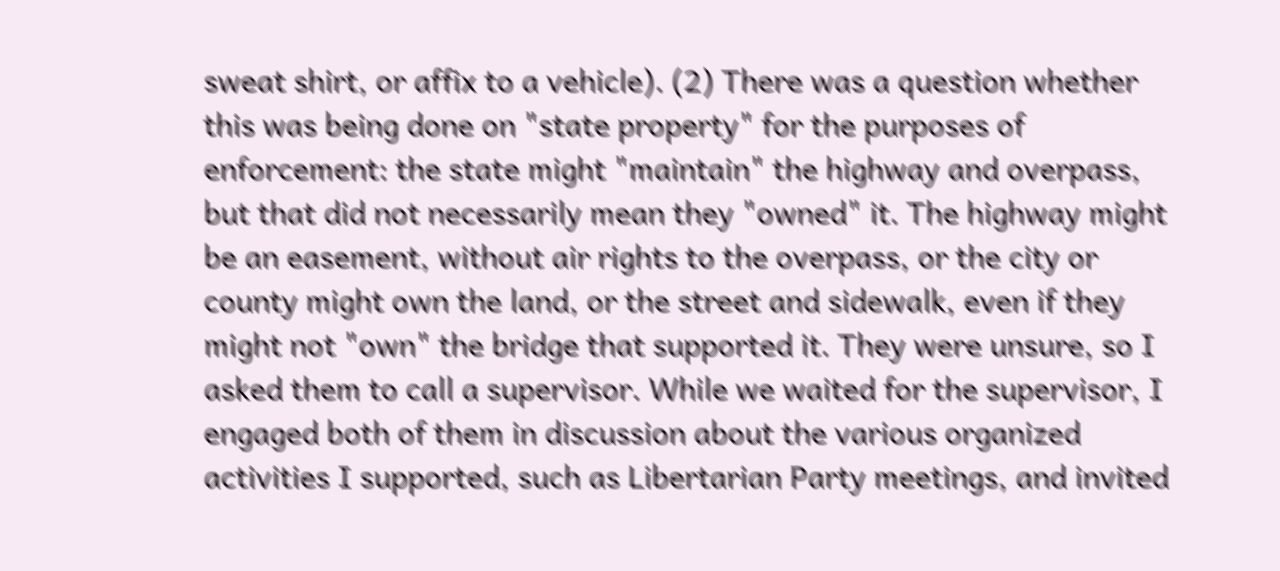sweat shirt, or affix to a vehicle). (2) There was a question whether this was being done on "state property" for the purposes of enforcement: the state might "maintain" the highway and overpass, but that did not necessarily mean they "owned" it. The highway might be an easement, without air rights to the overpass, or the city or county might own the land, or the street and sidewalk, even if they might not "own" the bridge that supported it. They were unsure, so I asked them to call a supervisor. While we waited for the supervisor, I engaged both of them in discussion about the various organized activities I supported, such as Libertarian Party meetings, and invited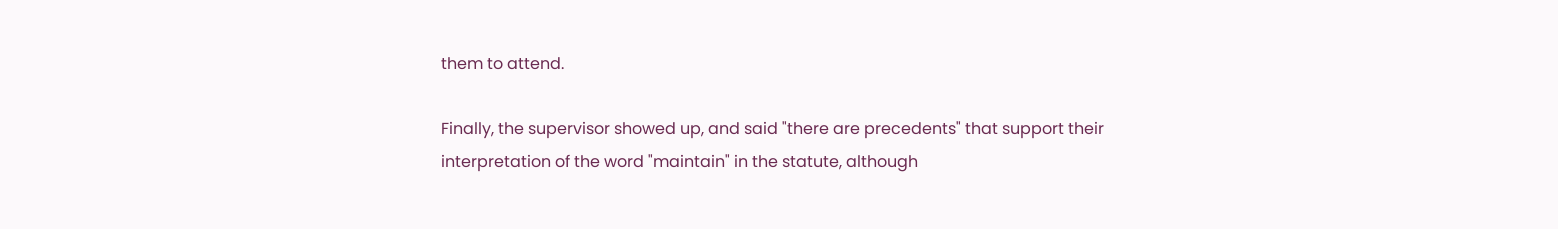them to attend.

Finally, the supervisor showed up, and said "there are precedents" that support their interpretation of the word "maintain" in the statute, although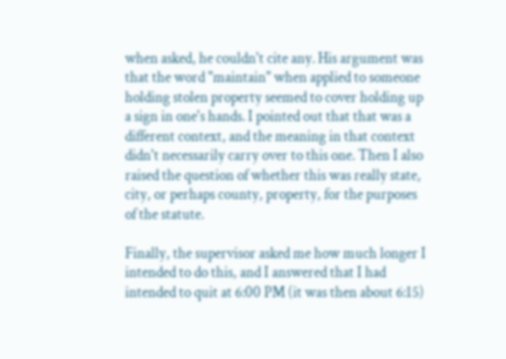when asked, he couldn't cite any. His argument was that the word "maintain" when applied to someone holding stolen property seemed to cover holding up a sign in one's hands. I pointed out that that was a different context, and the meaning in that context didn't necessarily carry over to this one. Then I also raised the question of whether this was really state, city, or perhaps county, property, for the purposes of the statute.

Finally, the supervisor asked me how much longer I intended to do this, and I answered that I had intended to quit at 6:00 PM (it was then about 6:15)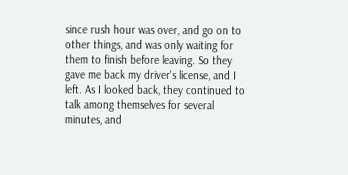since rush hour was over, and go on to other things, and was only waiting for them to finish before leaving. So they gave me back my driver's license, and I left. As I looked back, they continued to talk among themselves for several minutes, and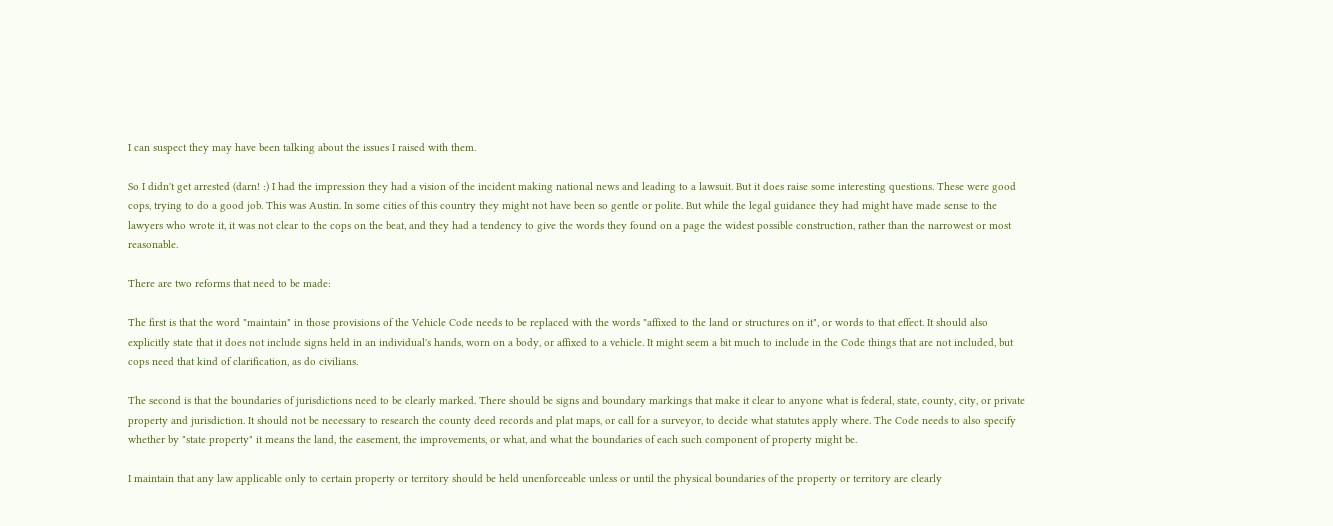I can suspect they may have been talking about the issues I raised with them.

So I didn't get arrested (darn! :) I had the impression they had a vision of the incident making national news and leading to a lawsuit. But it does raise some interesting questions. These were good cops, trying to do a good job. This was Austin. In some cities of this country they might not have been so gentle or polite. But while the legal guidance they had might have made sense to the lawyers who wrote it, it was not clear to the cops on the beat, and they had a tendency to give the words they found on a page the widest possible construction, rather than the narrowest or most reasonable.

There are two reforms that need to be made:

The first is that the word "maintain" in those provisions of the Vehicle Code needs to be replaced with the words "affixed to the land or structures on it", or words to that effect. It should also explicitly state that it does not include signs held in an individual's hands, worn on a body, or affixed to a vehicle. It might seem a bit much to include in the Code things that are not included, but cops need that kind of clarification, as do civilians.

The second is that the boundaries of jurisdictions need to be clearly marked. There should be signs and boundary markings that make it clear to anyone what is federal, state, county, city, or private property and jurisdiction. It should not be necessary to research the county deed records and plat maps, or call for a surveyor, to decide what statutes apply where. The Code needs to also specify whether by "state property" it means the land, the easement, the improvements, or what, and what the boundaries of each such component of property might be.

I maintain that any law applicable only to certain property or territory should be held unenforceable unless or until the physical boundaries of the property or territory are clearly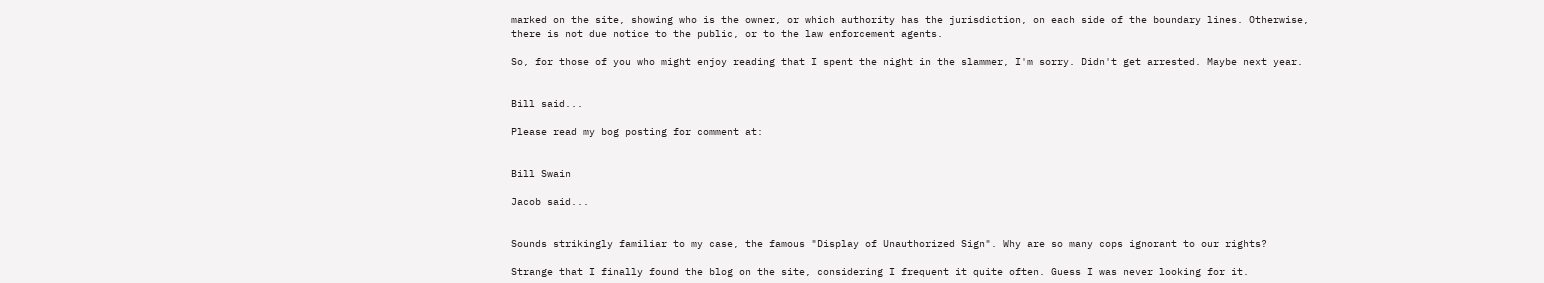marked on the site, showing who is the owner, or which authority has the jurisdiction, on each side of the boundary lines. Otherwise, there is not due notice to the public, or to the law enforcement agents.

So, for those of you who might enjoy reading that I spent the night in the slammer, I'm sorry. Didn't get arrested. Maybe next year.


Bill said...

Please read my bog posting for comment at:


Bill Swain

Jacob said...


Sounds strikingly familiar to my case, the famous "Display of Unauthorized Sign". Why are so many cops ignorant to our rights?

Strange that I finally found the blog on the site, considering I frequent it quite often. Guess I was never looking for it.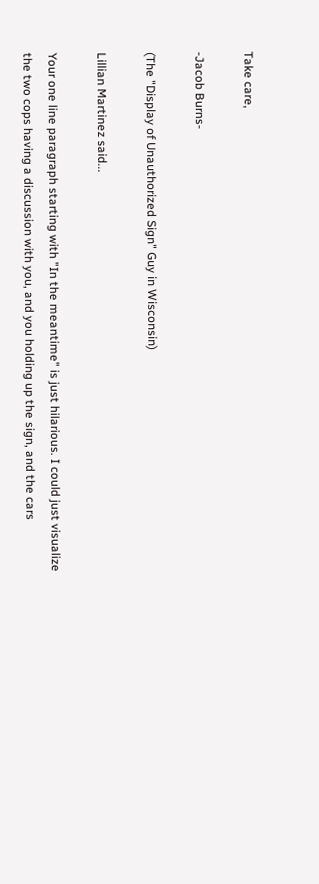Take care,

-Jacob Burns-

(The "Display of Unauthorized Sign" Guy in Wisconsin)

Lillian Martinez said...

Your one line paragraph starting with "In the meantime" is just hilarious. I could just visualize the two cops having a discussion with you, and you holding up the sign, and the cars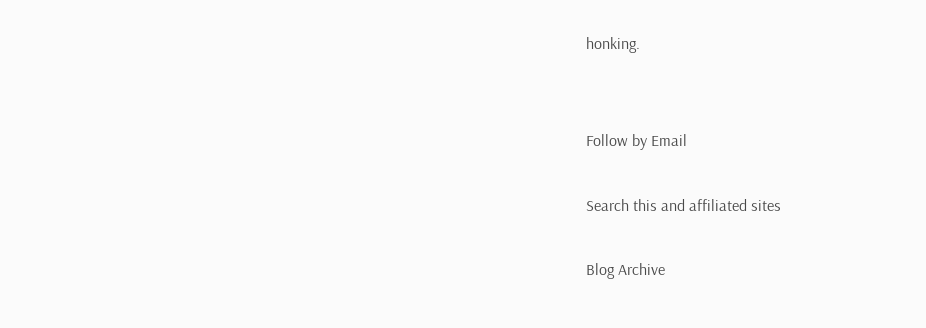honking.


Follow by Email

Search this and affiliated sites

Blog Archive